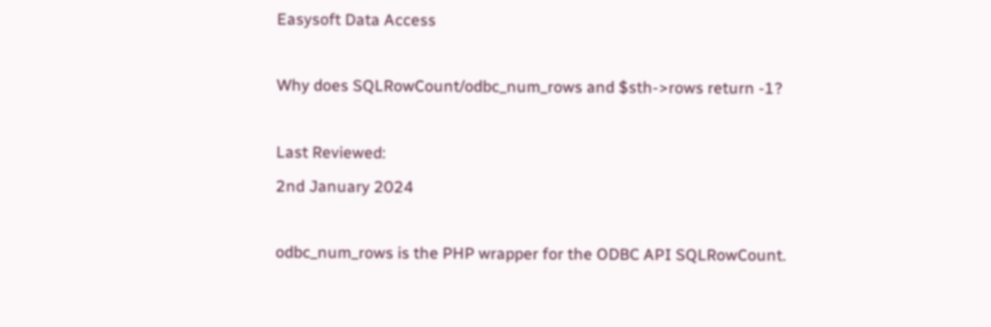Easysoft Data Access

Why does SQLRowCount/odbc_num_rows and $sth->rows return -1?

Last Reviewed:
2nd January 2024

odbc_num_rows is the PHP wrapper for the ODBC API SQLRowCount.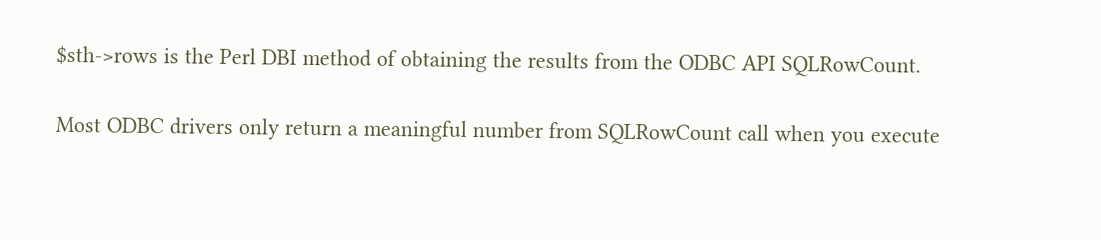$sth->rows is the Perl DBI method of obtaining the results from the ODBC API SQLRowCount.

Most ODBC drivers only return a meaningful number from SQLRowCount call when you execute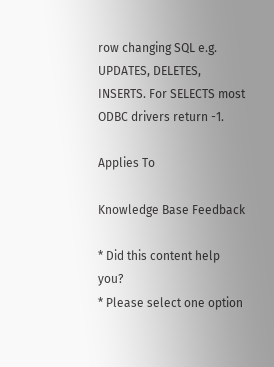row changing SQL e.g. UPDATES, DELETES, INSERTS. For SELECTS most ODBC drivers return -1.

Applies To

Knowledge Base Feedback

* Did this content help you?
* Please select one option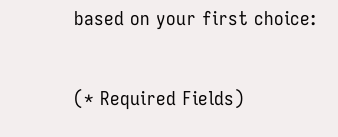based on your first choice:

(* Required Fields)